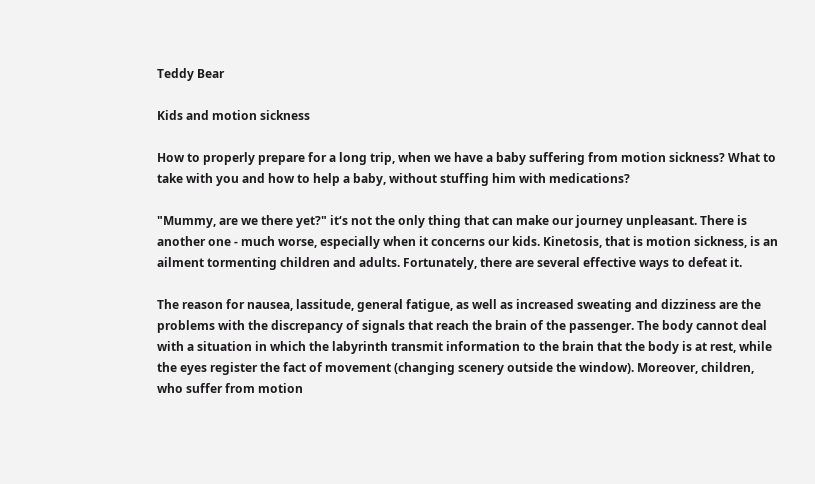Teddy Bear

Kids and motion sickness

How to properly prepare for a long trip, when we have a baby suffering from motion sickness? What to take with you and how to help a baby, without stuffing him with medications?

"Mummy, are we there yet?" it‘s not the only thing that can make our journey unpleasant. There is another one - much worse, especially when it concerns our kids. Kinetosis, that is motion sickness, is an ailment tormenting children and adults. Fortunately, there are several effective ways to defeat it.

The reason for nausea, lassitude, general fatigue, as well as increased sweating and dizziness are the problems with the discrepancy of signals that reach the brain of the passenger. The body cannot deal with a situation in which the labyrinth transmit information to the brain that the body is at rest, while the eyes register the fact of movement (changing scenery outside the window). Moreover, children, who suffer from motion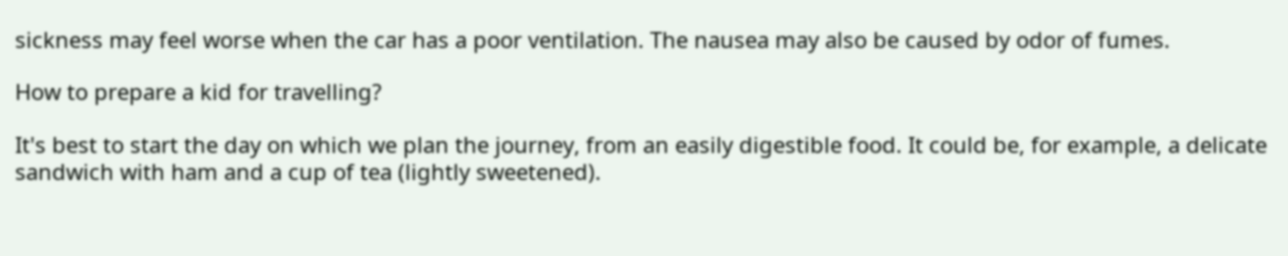sickness may feel worse when the car has a poor ventilation. The nausea may also be caused by odor of fumes.

How to prepare a kid for travelling?

It's best to start the day on which we plan the journey, from an easily digestible food. It could be, for example, a delicate sandwich with ham and a cup of tea (lightly sweetened).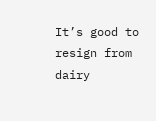It’s good to resign from dairy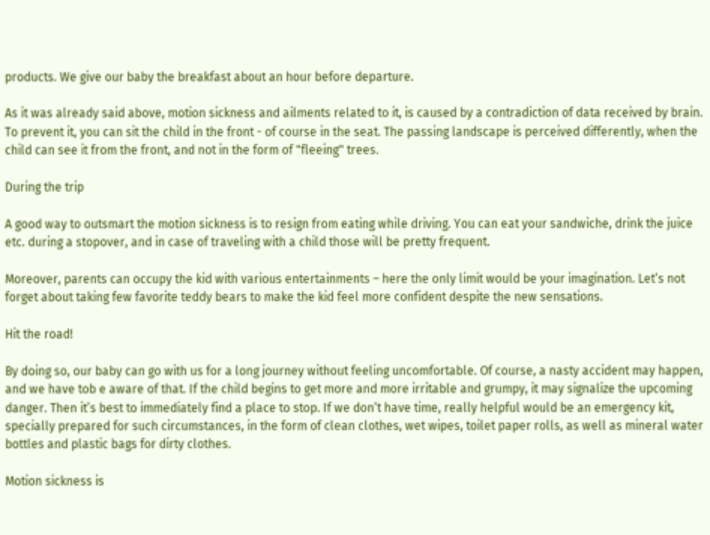products. We give our baby the breakfast about an hour before departure.

As it was already said above, motion sickness and ailments related to it, is caused by a contradiction of data received by brain. To prevent it, you can sit the child in the front - of course in the seat. The passing landscape is perceived differently, when the child can see it from the front, and not in the form of "fleeing" trees.

During the trip

A good way to outsmart the motion sickness is to resign from eating while driving. You can eat your sandwiche, drink the juice etc. during a stopover, and in case of traveling with a child those will be pretty frequent.

Moreover, parents can occupy the kid with various entertainments – here the only limit would be your imagination. Let‘s not forget about taking few favorite teddy bears to make the kid feel more confident despite the new sensations.

Hit the road!

By doing so, our baby can go with us for a long journey without feeling uncomfortable. Of course, a nasty accident may happen, and we have tob e aware of that. If the child begins to get more and more irritable and grumpy, it may signalize the upcoming danger. Then it’s best to immediately find a place to stop. If we don‘t have time, really helpful would be an emergency kit, specially prepared for such circumstances, in the form of clean clothes, wet wipes, toilet paper rolls, as well as mineral water bottles and plastic bags for dirty clothes.

Motion sickness is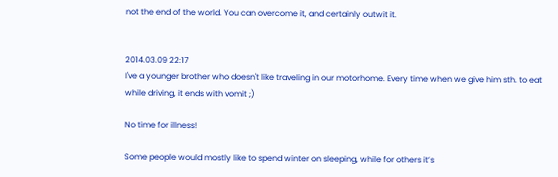not the end of the world. You can overcome it, and certainly outwit it.


2014.03.09 22:17
I've a younger brother who doesn't like traveling in our motorhome. Every time when we give him sth. to eat while driving, it ends with vomit ;)

No time for illness!

Some people would mostly like to spend winter on sleeping, while for others it’s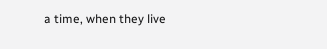a time, when they live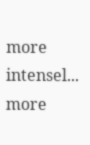more intensel... more